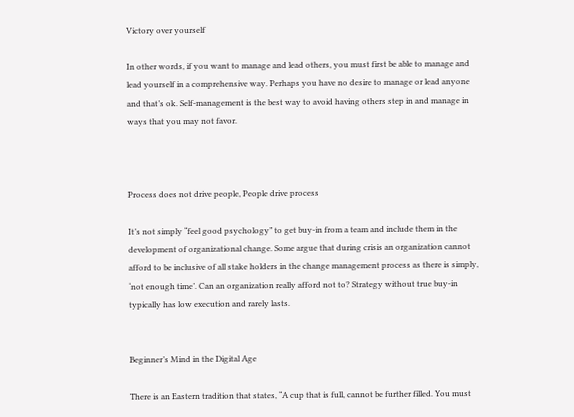Victory over yourself

In other words, if you want to manage and lead others, you must first be able to manage and lead yourself in a comprehensive way. Perhaps you have no desire to manage or lead anyone and that’s ok. Self-management is the best way to avoid having others step in and manage in ways that you may not favor.



Process does not drive people, People drive process

It’s not simply “feel good psychology” to get buy-in from a team and include them in the development of organizational change. Some argue that during crisis an organization cannot afford to be inclusive of all stake holders in the change management process as there is simply, ‘not enough time’. Can an organization really afford not to? Strategy without true buy-in typically has low execution and rarely lasts.


Beginner’s Mind in the Digital Age

There is an Eastern tradition that states, “A cup that is full, cannot be further filled. You must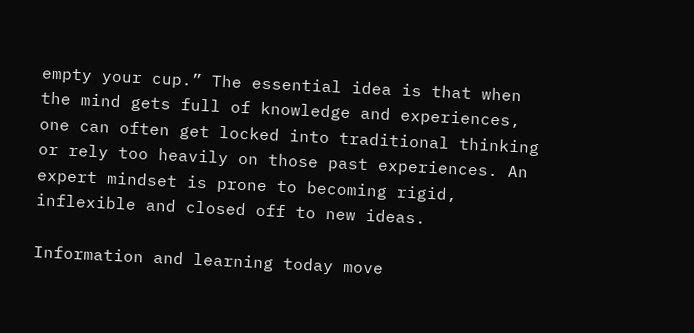empty your cup.” The essential idea is that when the mind gets full of knowledge and experiences, one can often get locked into traditional thinking or rely too heavily on those past experiences. An expert mindset is prone to becoming rigid, inflexible and closed off to new ideas.

Information and learning today move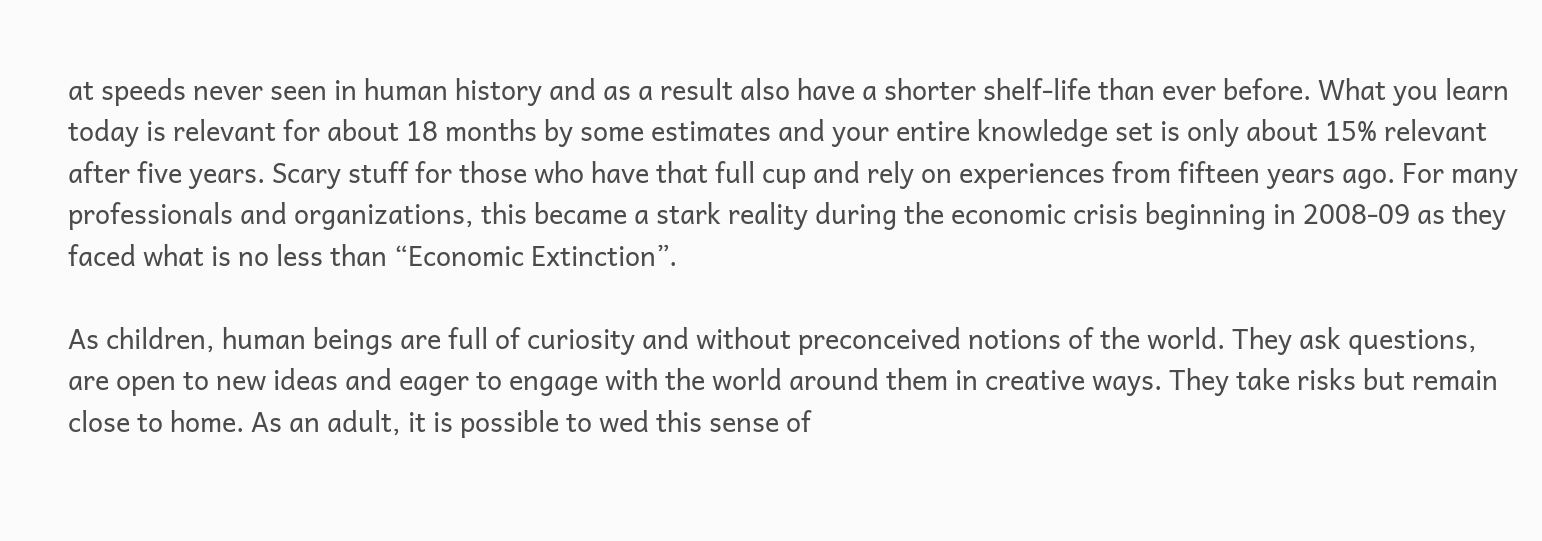at speeds never seen in human history and as a result also have a shorter shelf-life than ever before. What you learn today is relevant for about 18 months by some estimates and your entire knowledge set is only about 15% relevant after five years. Scary stuff for those who have that full cup and rely on experiences from fifteen years ago. For many professionals and organizations, this became a stark reality during the economic crisis beginning in 2008-09 as they faced what is no less than “Economic Extinction”.

As children, human beings are full of curiosity and without preconceived notions of the world. They ask questions, are open to new ideas and eager to engage with the world around them in creative ways. They take risks but remain close to home. As an adult, it is possible to wed this sense of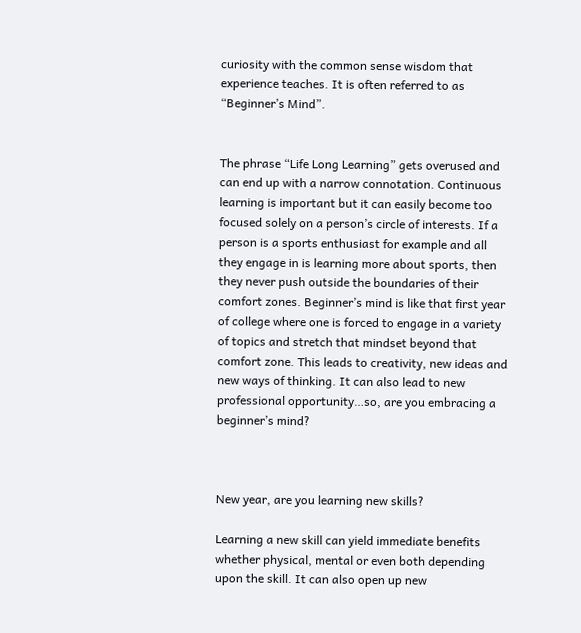curiosity with the common sense wisdom that experience teaches. It is often referred to as “Beginner’s Mind”.


The phrase “Life Long Learning” gets overused and can end up with a narrow connotation. Continuous learning is important but it can easily become too focused solely on a person’s circle of interests. If a person is a sports enthusiast for example and all they engage in is learning more about sports, then they never push outside the boundaries of their comfort zones. Beginner’s mind is like that first year of college where one is forced to engage in a variety of topics and stretch that mindset beyond that comfort zone. This leads to creativity, new ideas and new ways of thinking. It can also lead to new professional opportunity…so, are you embracing a beginner’s mind?



New year, are you learning new skills?

Learning a new skill can yield immediate benefits whether physical, mental or even both depending upon the skill. It can also open up new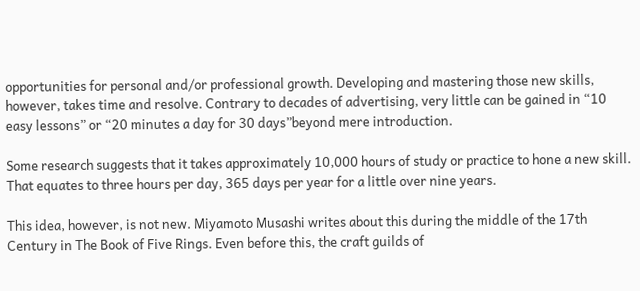opportunities for personal and/or professional growth. Developing and mastering those new skills, however, takes time and resolve. Contrary to decades of advertising, very little can be gained in “10 easy lessons” or “20 minutes a day for 30 days”beyond mere introduction.

Some research suggests that it takes approximately 10,000 hours of study or practice to hone a new skill. That equates to three hours per day, 365 days per year for a little over nine years.

This idea, however, is not new. Miyamoto Musashi writes about this during the middle of the 17th Century in The Book of Five Rings. Even before this, the craft guilds of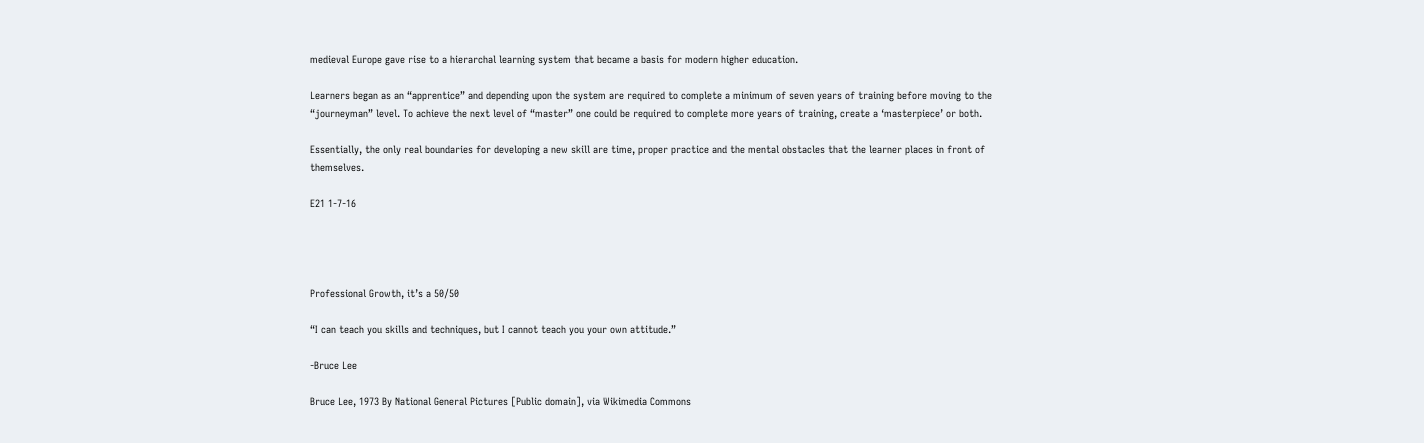medieval Europe gave rise to a hierarchal learning system that became a basis for modern higher education.

Learners began as an “apprentice” and depending upon the system are required to complete a minimum of seven years of training before moving to the “journeyman” level. To achieve the next level of “master” one could be required to complete more years of training, create a ‘masterpiece’ or both.

Essentially, the only real boundaries for developing a new skill are time, proper practice and the mental obstacles that the learner places in front of themselves.

E21 1-7-16




Professional Growth, it’s a 50/50

“I can teach you skills and techniques, but I cannot teach you your own attitude.”

-Bruce Lee

Bruce Lee, 1973 By National General Pictures [Public domain], via Wikimedia Commons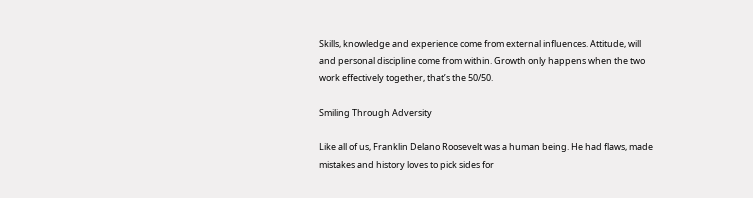Skills, knowledge and experience come from external influences. Attitude, will and personal discipline come from within. Growth only happens when the two work effectively together, that’s the 50/50.

Smiling Through Adversity

Like all of us, Franklin Delano Roosevelt was a human being. He had flaws, made mistakes and history loves to pick sides for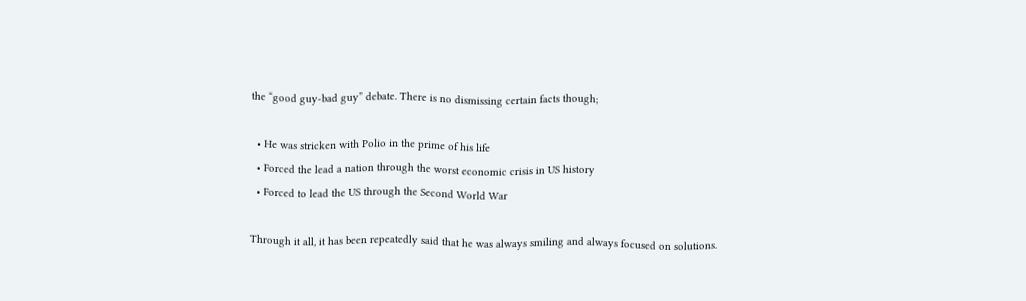the “good guy-bad guy” debate. There is no dismissing certain facts though;

  • He was stricken with Polio in the prime of his life
  • Forced the lead a nation through the worst economic crisis in US history
  • Forced to lead the US through the Second World War

Through it all, it has been repeatedly said that he was always smiling and always focused on solutions.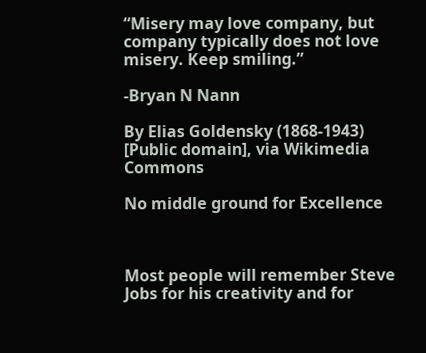“Misery may love company, but company typically does not love misery. Keep smiling.”

-Bryan N Nann

By Elias Goldensky (1868-1943) [Public domain], via Wikimedia Commons

No middle ground for Excellence



Most people will remember Steve Jobs for his creativity and for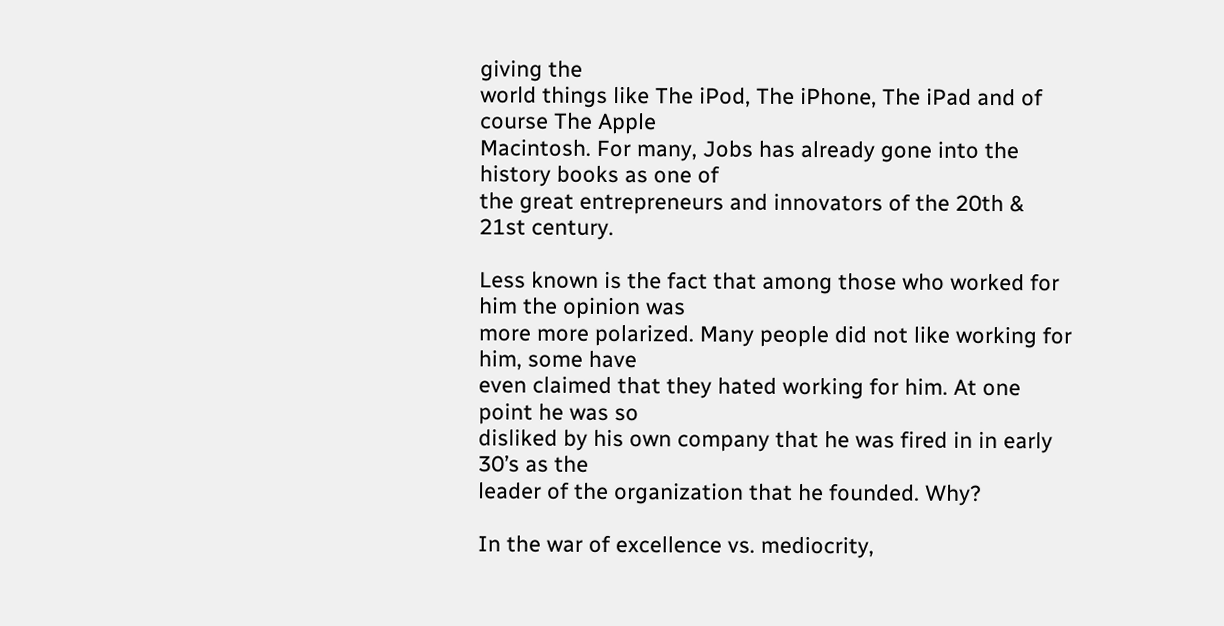giving the
world things like The iPod, The iPhone, The iPad and of course The Apple
Macintosh. For many, Jobs has already gone into the history books as one of
the great entrepreneurs and innovators of the 20th & 21st century.

Less known is the fact that among those who worked for him the opinion was
more more polarized. Many people did not like working for him, some have
even claimed that they hated working for him. At one point he was so
disliked by his own company that he was fired in in early 30’s as the
leader of the organization that he founded. Why?

In the war of excellence vs. mediocrity,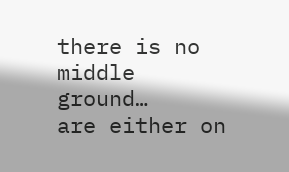there is no middle ground…
are either on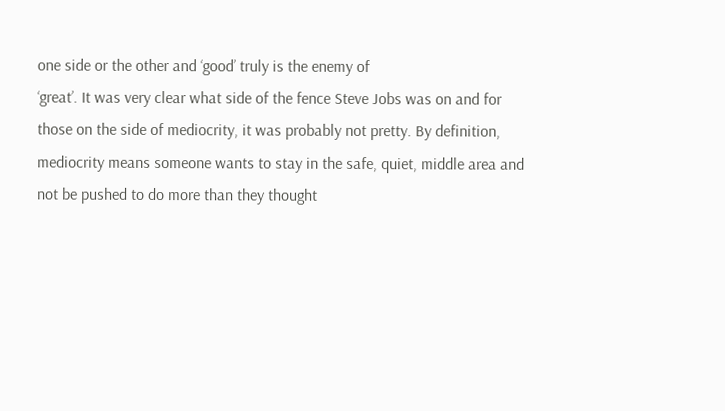one side or the other and ‘good’ truly is the enemy of
‘great’. It was very clear what side of the fence Steve Jobs was on and for
those on the side of mediocrity, it was probably not pretty. By definition,
mediocrity means someone wants to stay in the safe, quiet, middle area and
not be pushed to do more than they thought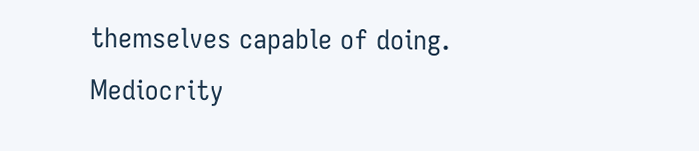themselves capable of doing.
Mediocrity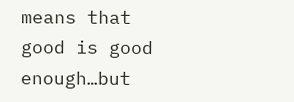means that good is good enough…but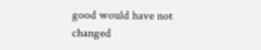good would have not changed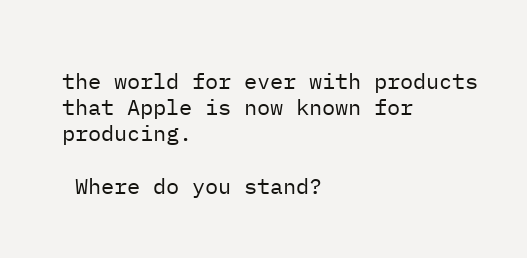the world for ever with products that Apple is now known for producing.

 Where do you stand?